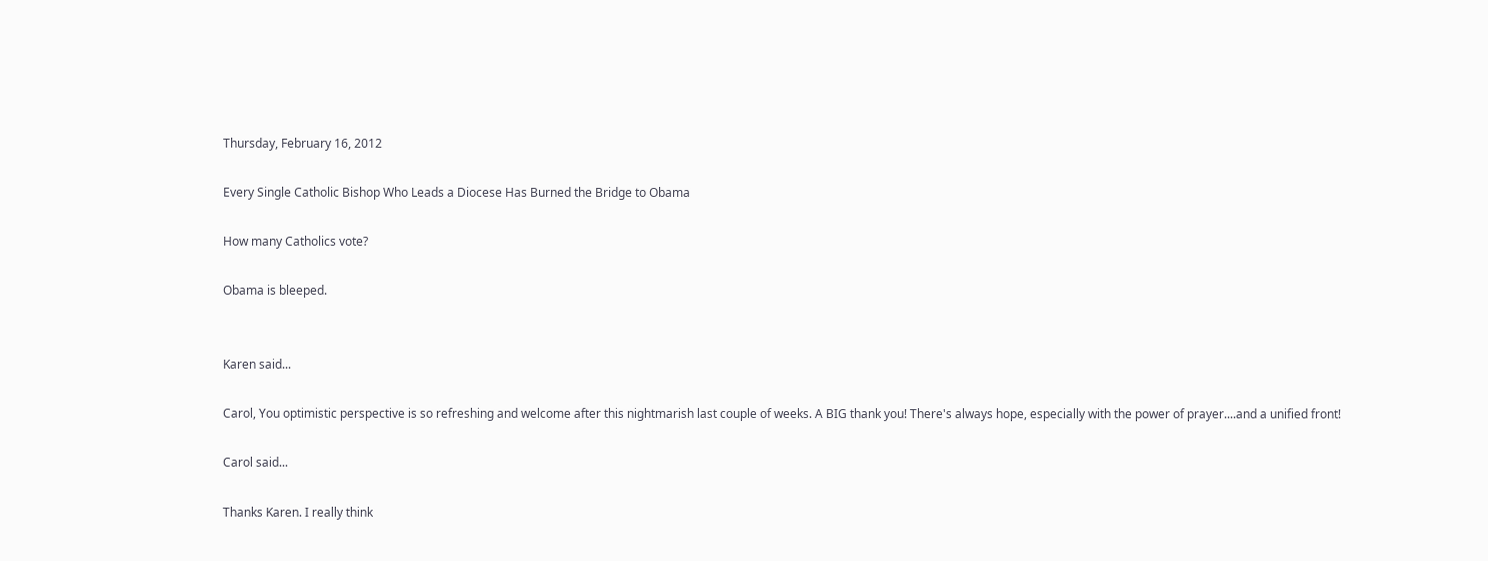Thursday, February 16, 2012

Every Single Catholic Bishop Who Leads a Diocese Has Burned the Bridge to Obama

How many Catholics vote?

Obama is bleeped.


Karen said...

Carol, You optimistic perspective is so refreshing and welcome after this nightmarish last couple of weeks. A BIG thank you! There's always hope, especially with the power of prayer....and a unified front!

Carol said...

Thanks Karen. I really think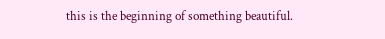this is the beginning of something beautiful.